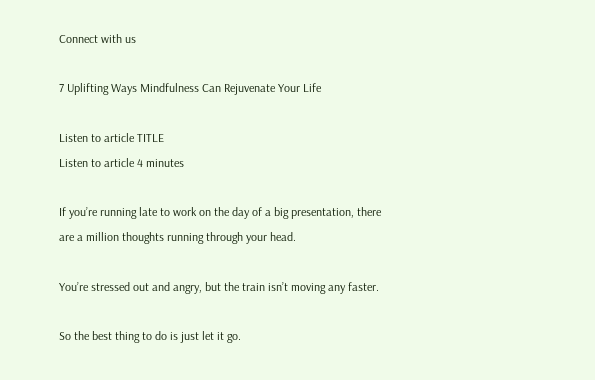Connect with us

7 Uplifting Ways Mindfulness Can Rejuvenate Your Life

Listen to article TITLE
Listen to article 4 minutes

If you’re running late to work on the day of a big presentation, there are a million thoughts running through your head.

You’re stressed out and angry, but the train isn’t moving any faster.

So the best thing to do is just let it go.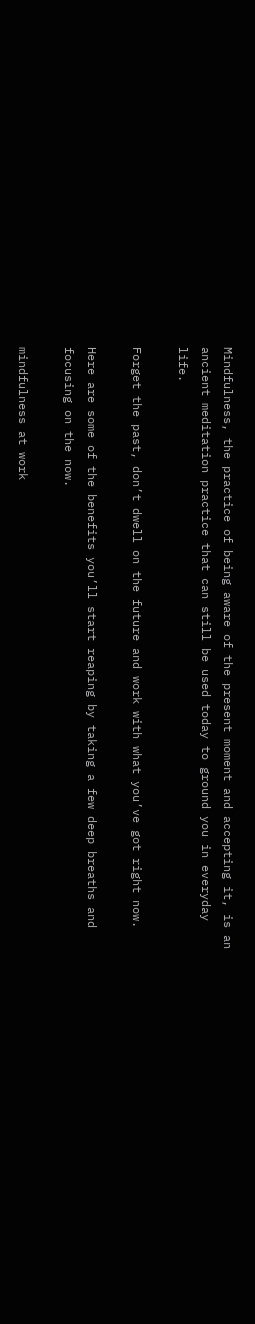Mindfulness, the practice of being aware of the present moment and accepting it, is an ancient meditation practice that can still be used today to ground you in everyday life.

Forget the past, don’t dwell on the future and work with what you’ve got right now.

Here are some of the benefits you’ll start reaping by taking a few deep breaths and focusing on the now.

mindfulness at work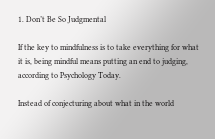1. Don’t Be So Judgmental

If the key to mindfulness is to take everything for what it is, being mindful means putting an end to judging, according to Psychology Today.

Instead of conjecturing about what in the world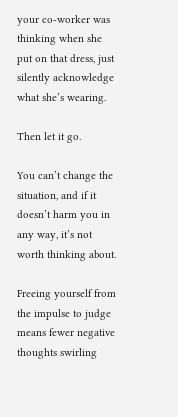your co-worker was thinking when she put on that dress, just silently acknowledge what she’s wearing.

Then let it go.

You can’t change the situation, and if it doesn’t harm you in any way, it’s not worth thinking about.

Freeing yourself from the impulse to judge means fewer negative thoughts swirling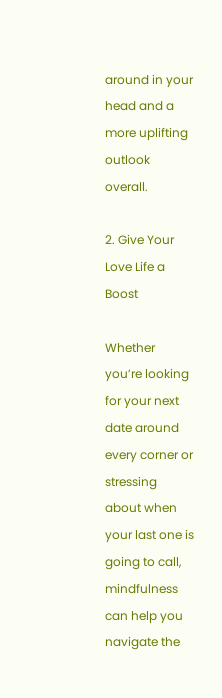around in your head and a more uplifting outlook overall.

2. Give Your Love Life a Boost

Whether you’re looking for your next date around every corner or stressing about when your last one is going to call, mindfulness can help you navigate the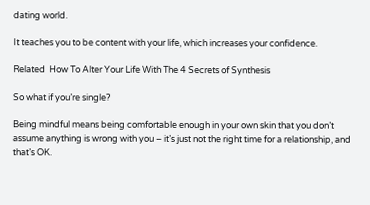dating world.

It teaches you to be content with your life, which increases your confidence.

Related  How To Alter Your Life With The 4 Secrets of Synthesis

So what if you’re single?

Being mindful means being comfortable enough in your own skin that you don’t assume anything is wrong with you – it’s just not the right time for a relationship, and that’s OK.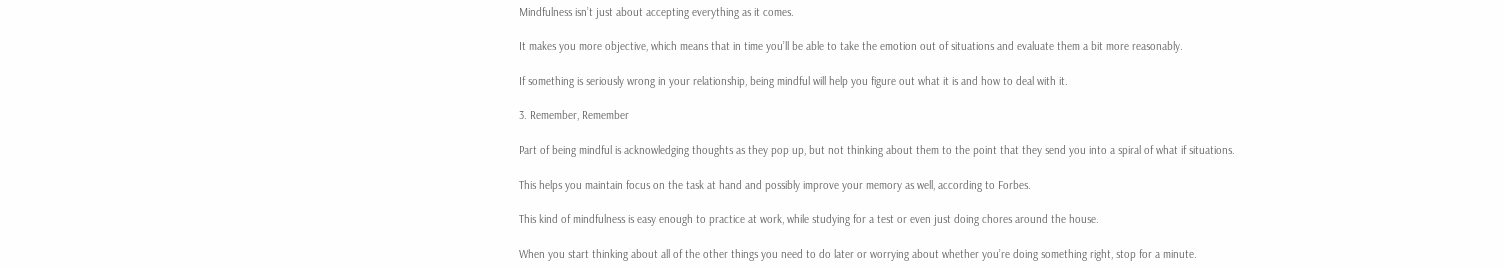Mindfulness isn’t just about accepting everything as it comes.

It makes you more objective, which means that in time you’ll be able to take the emotion out of situations and evaluate them a bit more reasonably.

If something is seriously wrong in your relationship, being mindful will help you figure out what it is and how to deal with it.

3. Remember, Remember

Part of being mindful is acknowledging thoughts as they pop up, but not thinking about them to the point that they send you into a spiral of what if situations.

This helps you maintain focus on the task at hand and possibly improve your memory as well, according to Forbes.

This kind of mindfulness is easy enough to practice at work, while studying for a test or even just doing chores around the house.

When you start thinking about all of the other things you need to do later or worrying about whether you’re doing something right, stop for a minute.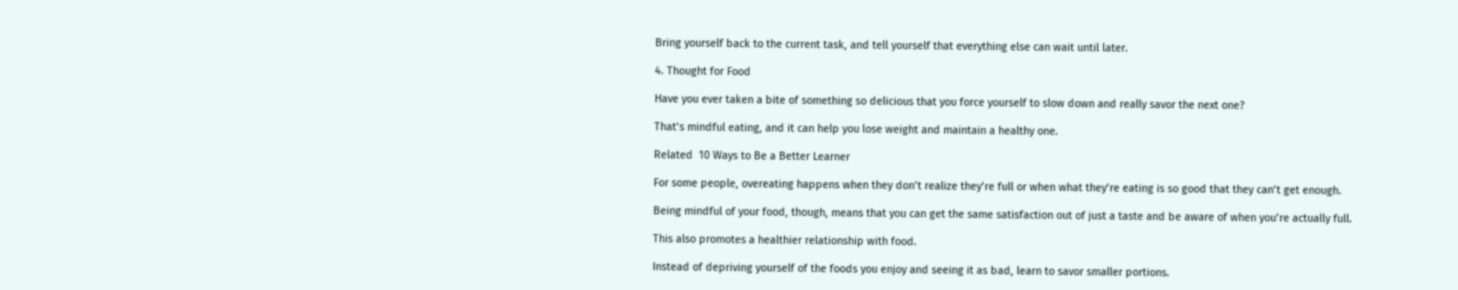Bring yourself back to the current task, and tell yourself that everything else can wait until later.

4. Thought for Food

Have you ever taken a bite of something so delicious that you force yourself to slow down and really savor the next one?

That’s mindful eating, and it can help you lose weight and maintain a healthy one.

Related  10 Ways to Be a Better Learner

For some people, overeating happens when they don’t realize they’re full or when what they’re eating is so good that they can’t get enough.

Being mindful of your food, though, means that you can get the same satisfaction out of just a taste and be aware of when you’re actually full.

This also promotes a healthier relationship with food.

Instead of depriving yourself of the foods you enjoy and seeing it as bad, learn to savor smaller portions.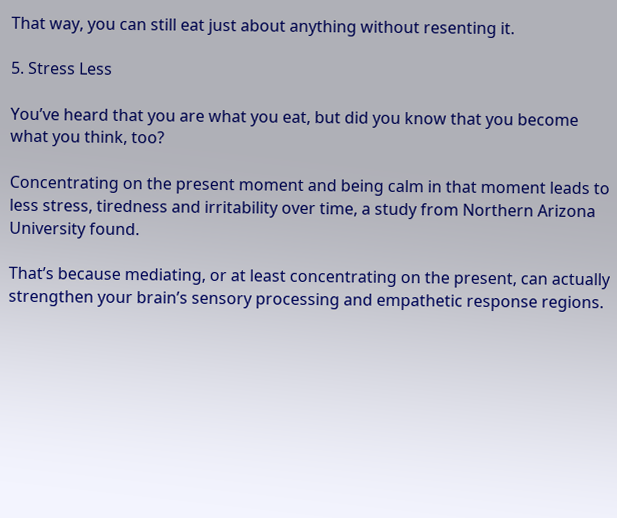That way, you can still eat just about anything without resenting it.

5. Stress Less

You’ve heard that you are what you eat, but did you know that you become what you think, too?

Concentrating on the present moment and being calm in that moment leads to less stress, tiredness and irritability over time, a study from Northern Arizona University found.

That’s because mediating, or at least concentrating on the present, can actually strengthen your brain’s sensory processing and empathetic response regions.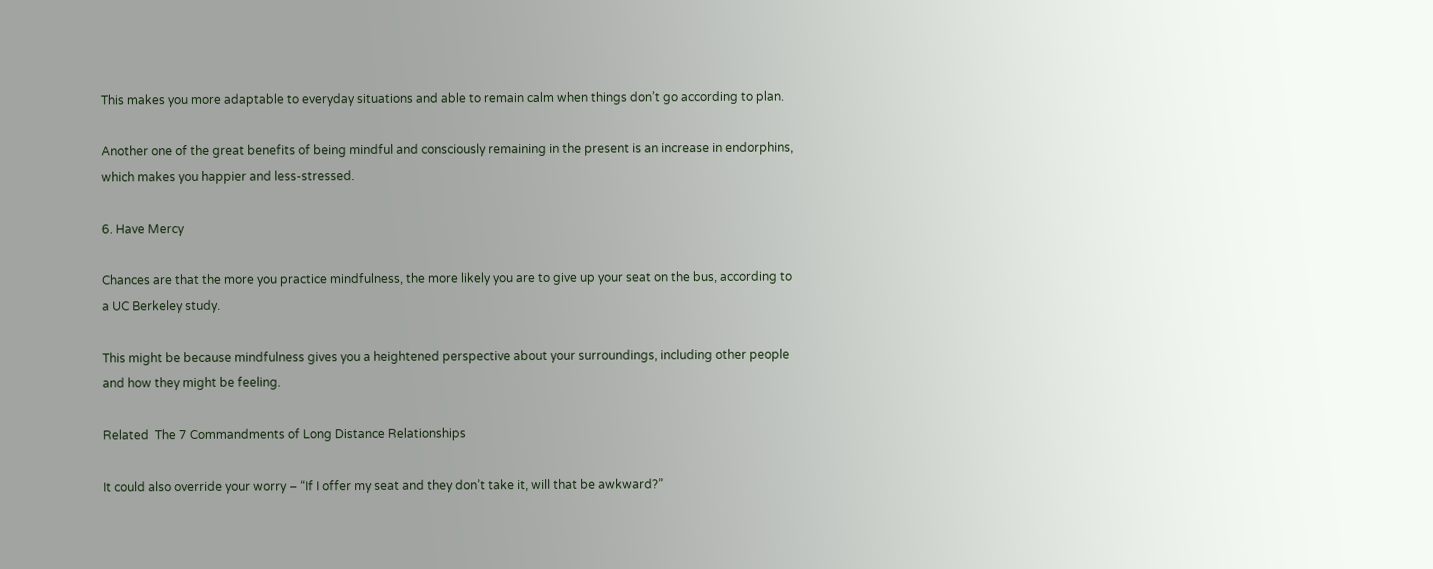This makes you more adaptable to everyday situations and able to remain calm when things don’t go according to plan.

Another one of the great benefits of being mindful and consciously remaining in the present is an increase in endorphins, which makes you happier and less-stressed.

6. Have Mercy

Chances are that the more you practice mindfulness, the more likely you are to give up your seat on the bus, according to a UC Berkeley study.

This might be because mindfulness gives you a heightened perspective about your surroundings, including other people and how they might be feeling.

Related  The 7 Commandments of Long Distance Relationships

It could also override your worry – “If I offer my seat and they don’t take it, will that be awkward?”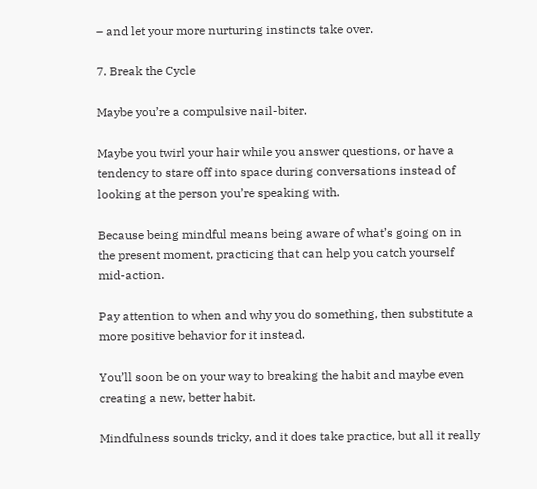– and let your more nurturing instincts take over.

7. Break the Cycle

Maybe you’re a compulsive nail-biter.

Maybe you twirl your hair while you answer questions, or have a tendency to stare off into space during conversations instead of looking at the person you’re speaking with.

Because being mindful means being aware of what’s going on in the present moment, practicing that can help you catch yourself mid-action.

Pay attention to when and why you do something, then substitute a more positive behavior for it instead.

You’ll soon be on your way to breaking the habit and maybe even creating a new, better habit.

Mindfulness sounds tricky, and it does take practice, but all it really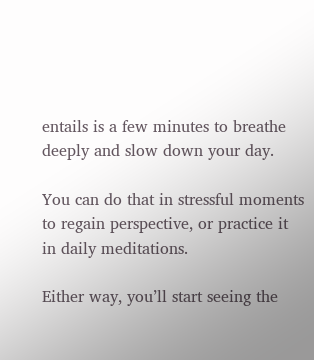entails is a few minutes to breathe deeply and slow down your day.

You can do that in stressful moments to regain perspective, or practice it in daily meditations.

Either way, you’ll start seeing the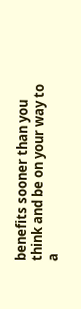benefits sooner than you think and be on your way to a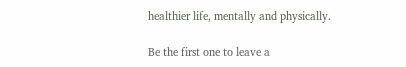healthier life, mentally and physically.

Be the first one to leave a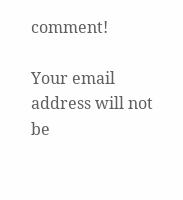comment!

Your email address will not be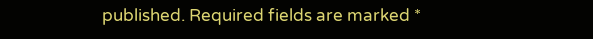published. Required fields are marked *